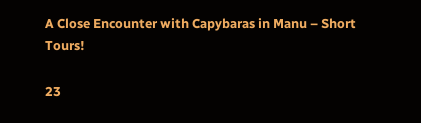A Close Encounter with Capybaras in Manu – Short Tours!

23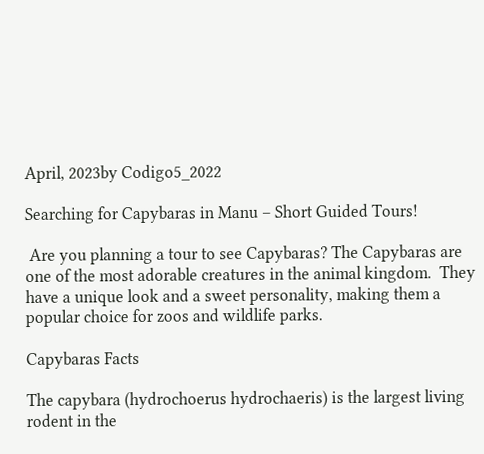April, 2023by Codigo5_2022

Searching for Capybaras in Manu – Short Guided Tours!

 Are you planning a tour to see Capybaras? The Capybaras are one of the most adorable creatures in the animal kingdom.  They have a unique look and a sweet personality, making them a popular choice for zoos and wildlife parks.

Capybaras Facts

The capybara (hydrochoerus hydrochaeris) is the largest living rodent in the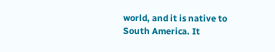world, and it is native to South America. It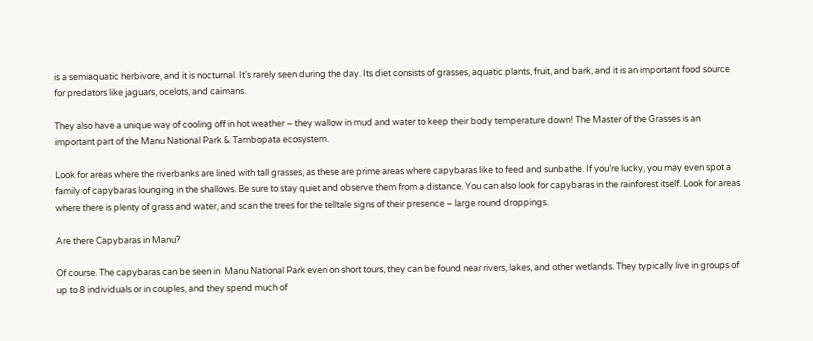is a semiaquatic herbivore, and it is nocturnal. It’s rarely seen during the day. Its diet consists of grasses, aquatic plants, fruit, and bark, and it is an important food source for predators like jaguars, ocelots, and caimans.

They also have a unique way of cooling off in hot weather – they wallow in mud and water to keep their body temperature down! The Master of the Grasses is an important part of the Manu National Park & Tambopata ecosystem.

Look for areas where the riverbanks are lined with tall grasses, as these are prime areas where capybaras like to feed and sunbathe. If you’re lucky, you may even spot a family of capybaras lounging in the shallows. Be sure to stay quiet and observe them from a distance. You can also look for capybaras in the rainforest itself. Look for areas where there is plenty of grass and water, and scan the trees for the telltale signs of their presence – large round droppings.

Are there Capybaras in Manu?

Of course. The capybaras can be seen in  Manu National Park even on short tours, they can be found near rivers, lakes, and other wetlands. They typically live in groups of up to 8 individuals or in couples, and they spend much of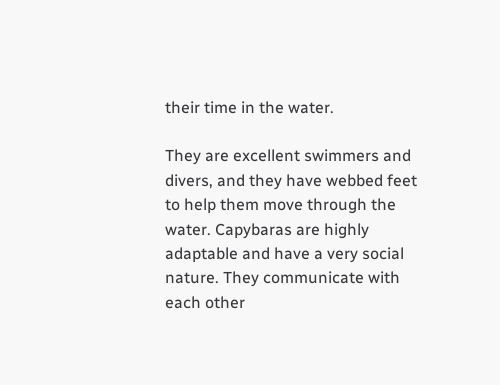their time in the water.

They are excellent swimmers and divers, and they have webbed feet to help them move through the water. Capybaras are highly adaptable and have a very social nature. They communicate with each other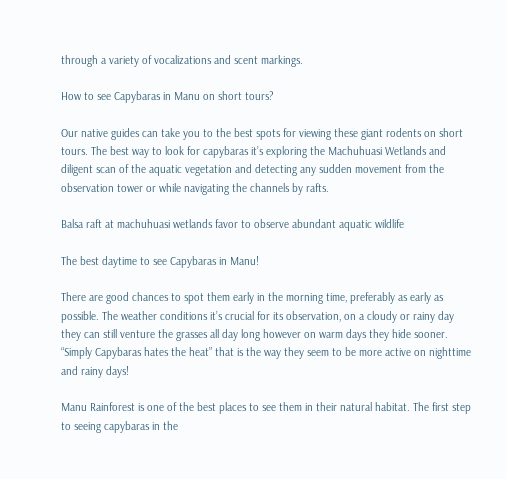through a variety of vocalizations and scent markings.

How to see Capybaras in Manu on short tours?

Our native guides can take you to the best spots for viewing these giant rodents on short tours. The best way to look for capybaras it’s exploring the Machuhuasi Wetlands and diligent scan of the aquatic vegetation and detecting any sudden movement from the observation tower or while navigating the channels by rafts.

Balsa raft at machuhuasi wetlands favor to observe abundant aquatic wildlife

The best daytime to see Capybaras in Manu!

There are good chances to spot them early in the morning time, preferably as early as possible. The weather conditions it’s crucial for its observation, on a cloudy or rainy day they can still venture the grasses all day long however on warm days they hide sooner. “Simply Capybaras hates the heat” that is the way they seem to be more active on nighttime and rainy days!

Manu Rainforest is one of the best places to see them in their natural habitat. The first step to seeing capybaras in the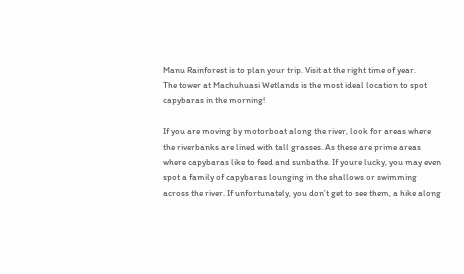Manu Rainforest is to plan your trip. Visit at the right time of year.
The tower at Machuhuasi Wetlands is the most ideal location to spot capybaras in the morning!

If you are moving by motorboat along the river, look for areas where the riverbanks are lined with tall grasses. As these are prime areas where capybaras like to feed and sunbathe. If youre lucky, you may even spot a family of capybaras lounging in the shallows or swimming across the river. If unfortunately, you don’t get to see them, a hike along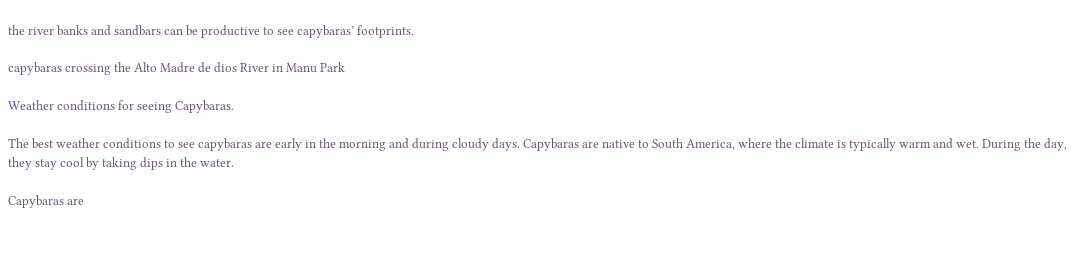the river banks and sandbars can be productive to see capybaras’ footprints.

capybaras crossing the Alto Madre de dios River in Manu Park

Weather conditions for seeing Capybaras.

The best weather conditions to see capybaras are early in the morning and during cloudy days. Capybaras are native to South America, where the climate is typically warm and wet. During the day, they stay cool by taking dips in the water.

Capybaras are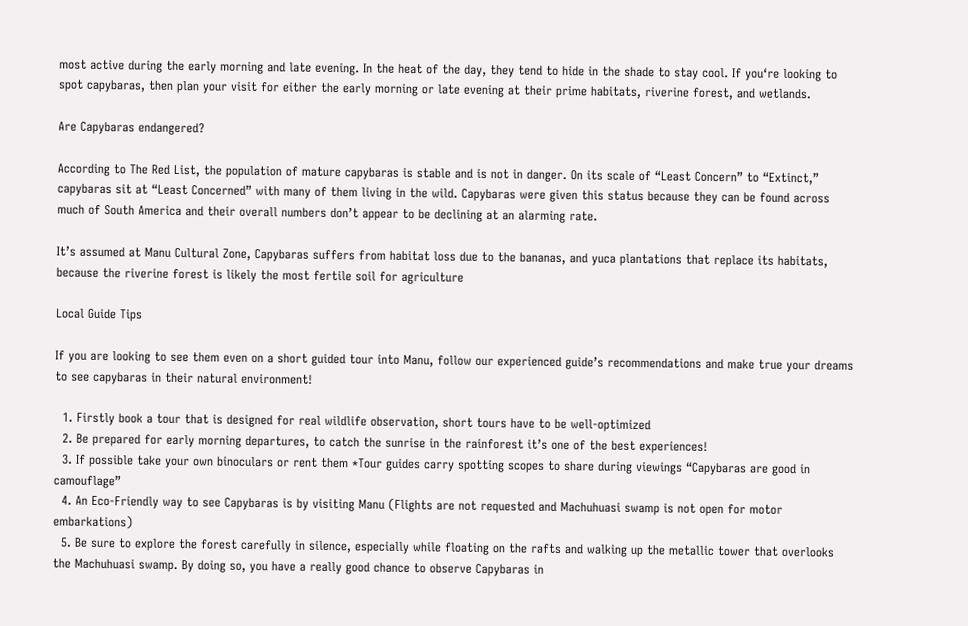most active during the early morning and late evening. In the heat of the day, they tend to hide in the shade to stay cool. If you‘re looking to spot capybaras, then plan your visit for either the early morning or late evening at their prime habitats, riverine forest, and wetlands.

Are Capybaras endangered?

According to The Red List, the population of mature capybaras is stable and is not in danger. On its scale of “Least Concern” to “Extinct,” capybaras sit at “Least Concerned” with many of them living in the wild. Capybaras were given this status because they can be found across much of South America and their overall numbers don’t appear to be declining at an alarming rate.

It’s assumed at Manu Cultural Zone, Capybaras suffers from habitat loss due to the bananas, and yuca plantations that replace its habitats, because the riverine forest is likely the most fertile soil for agriculture

Local Guide Tips

If you are looking to see them even on a short guided tour into Manu, follow our experienced guide’s recommendations and make true your dreams to see capybaras in their natural environment!

  1. Firstly book a tour that is designed for real wildlife observation, short tours have to be well-optimized
  2. Be prepared for early morning departures, to catch the sunrise in the rainforest it’s one of the best experiences!
  3. If possible take your own binoculars or rent them *Tour guides carry spotting scopes to share during viewings “Capybaras are good in camouflage”
  4. An Eco-Friendly way to see Capybaras is by visiting Manu (Flights are not requested and Machuhuasi swamp is not open for motor embarkations)
  5. Be sure to explore the forest carefully in silence, especially while floating on the rafts and walking up the metallic tower that overlooks the Machuhuasi swamp. By doing so, you have a really good chance to observe Capybaras in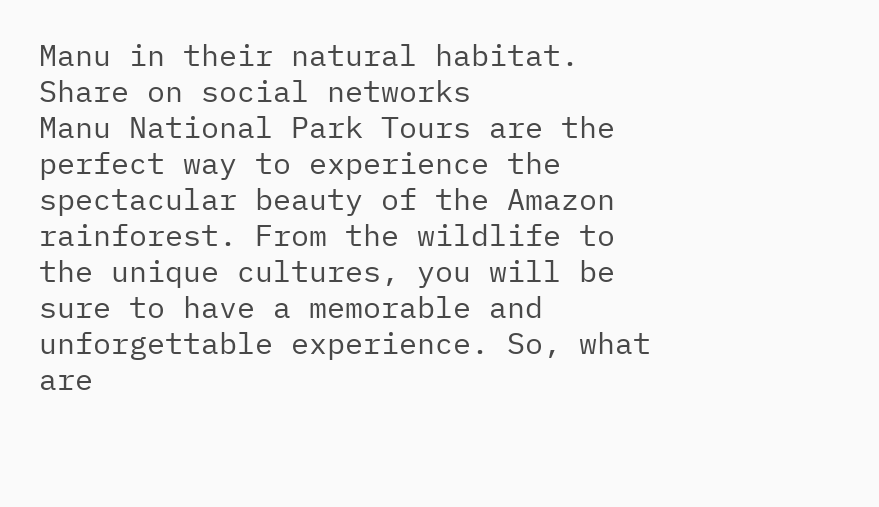Manu in their natural habitat.
Share on social networks
Manu National Park Tours are the perfect way to experience the spectacular beauty of the Amazon rainforest. From the wildlife to the unique cultures, you will be sure to have a memorable and unforgettable experience. So, what are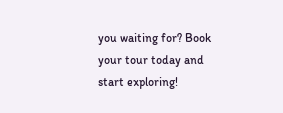you waiting for? Book your tour today and start exploring!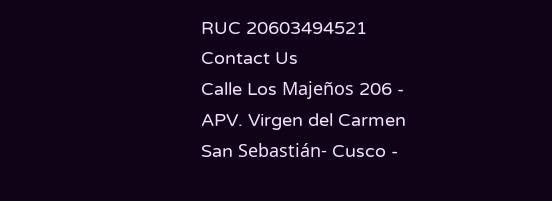RUC 20603494521
Contact Us
Calle Los Majeños 206 - APV. Virgen del Carmen
San Sebastián- Cusco -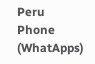Peru
Phone (WhatApps)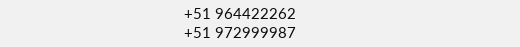+51 964422262
+51 972999987